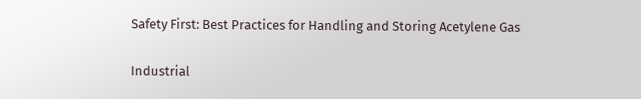Safety First: Best Practices for Handling and Storing Acetylene Gas

Industrial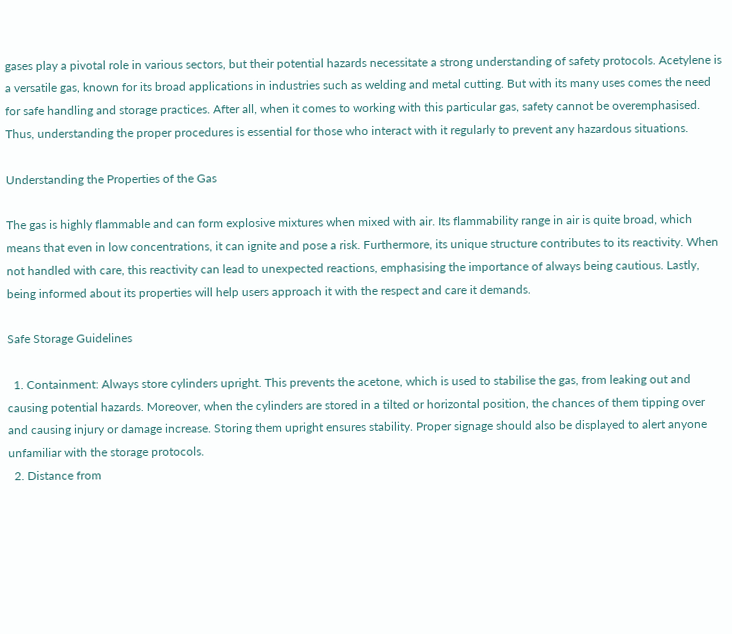gases play a pivotal role in various sectors, but their potential hazards necessitate a strong understanding of safety protocols. Acetylene is a versatile gas, known for its broad applications in industries such as welding and metal cutting. But with its many uses comes the need for safe handling and storage practices. After all, when it comes to working with this particular gas, safety cannot be overemphasised. Thus, understanding the proper procedures is essential for those who interact with it regularly to prevent any hazardous situations.

Understanding the Properties of the Gas

The gas is highly flammable and can form explosive mixtures when mixed with air. Its flammability range in air is quite broad, which means that even in low concentrations, it can ignite and pose a risk. Furthermore, its unique structure contributes to its reactivity. When not handled with care, this reactivity can lead to unexpected reactions, emphasising the importance of always being cautious. Lastly, being informed about its properties will help users approach it with the respect and care it demands.

Safe Storage Guidelines

  1. Containment: Always store cylinders upright. This prevents the acetone, which is used to stabilise the gas, from leaking out and causing potential hazards. Moreover, when the cylinders are stored in a tilted or horizontal position, the chances of them tipping over and causing injury or damage increase. Storing them upright ensures stability. Proper signage should also be displayed to alert anyone unfamiliar with the storage protocols.
  2. Distance from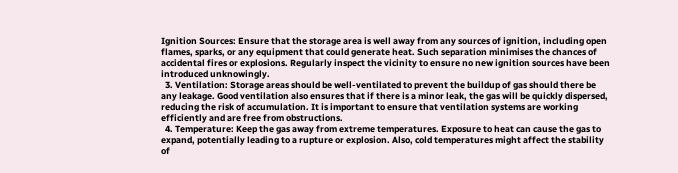Ignition Sources: Ensure that the storage area is well away from any sources of ignition, including open flames, sparks, or any equipment that could generate heat. Such separation minimises the chances of accidental fires or explosions. Regularly inspect the vicinity to ensure no new ignition sources have been introduced unknowingly.
  3. Ventilation: Storage areas should be well-ventilated to prevent the buildup of gas should there be any leakage. Good ventilation also ensures that if there is a minor leak, the gas will be quickly dispersed, reducing the risk of accumulation. It is important to ensure that ventilation systems are working efficiently and are free from obstructions.
  4. Temperature: Keep the gas away from extreme temperatures. Exposure to heat can cause the gas to expand, potentially leading to a rupture or explosion. Also, cold temperatures might affect the stability of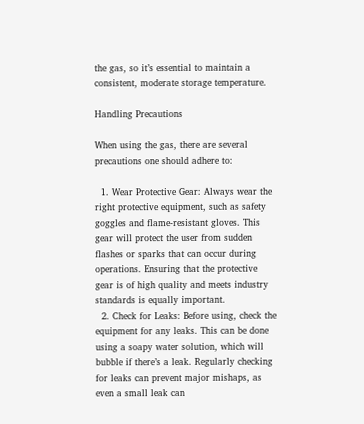the gas, so it’s essential to maintain a consistent, moderate storage temperature.

Handling Precautions

When using the gas, there are several precautions one should adhere to:

  1. Wear Protective Gear: Always wear the right protective equipment, such as safety goggles and flame-resistant gloves. This gear will protect the user from sudden flashes or sparks that can occur during operations. Ensuring that the protective gear is of high quality and meets industry standards is equally important.
  2. Check for Leaks: Before using, check the equipment for any leaks. This can be done using a soapy water solution, which will bubble if there’s a leak. Regularly checking for leaks can prevent major mishaps, as even a small leak can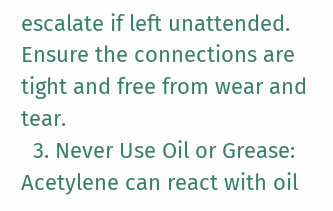escalate if left unattended. Ensure the connections are tight and free from wear and tear.
  3. Never Use Oil or Grease: Acetylene can react with oil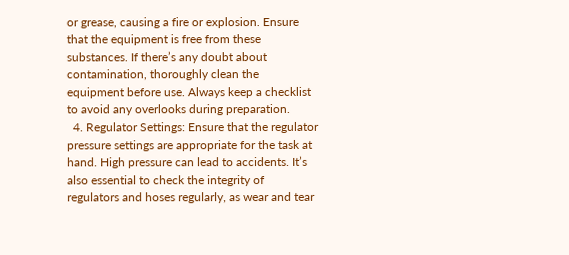or grease, causing a fire or explosion. Ensure that the equipment is free from these substances. If there’s any doubt about contamination, thoroughly clean the equipment before use. Always keep a checklist to avoid any overlooks during preparation.
  4. Regulator Settings: Ensure that the regulator pressure settings are appropriate for the task at hand. High pressure can lead to accidents. It’s also essential to check the integrity of regulators and hoses regularly, as wear and tear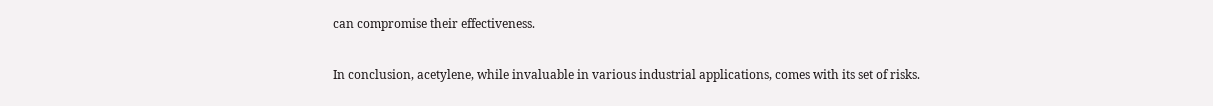can compromise their effectiveness.

In conclusion, acetylene, while invaluable in various industrial applications, comes with its set of risks.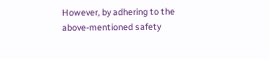However, by adhering to the above-mentioned safety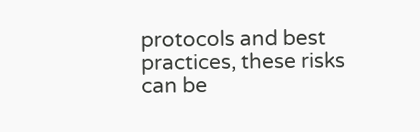protocols and best practices, these risks can be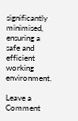significantly minimised, ensuring a safe and efficient working environment.

Leave a Comment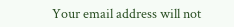Your email address will not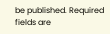be published. Required fields are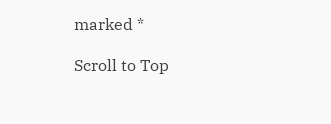marked *

Scroll to Top